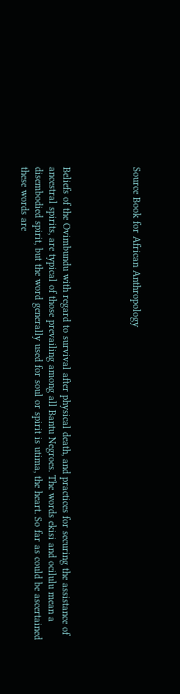Source Book for African Anthropology




Beliefs of the Ovimbundu with regard to survival after physical death, and practices for securing the assistance of ancestral spirits, are typical of those prevailing among all Bantu Negroes. The words ekisi and ocilulu mean a disembodied spirit, but the word generally used for soul or spirit is utima, the heart. So far as could be ascertained these words are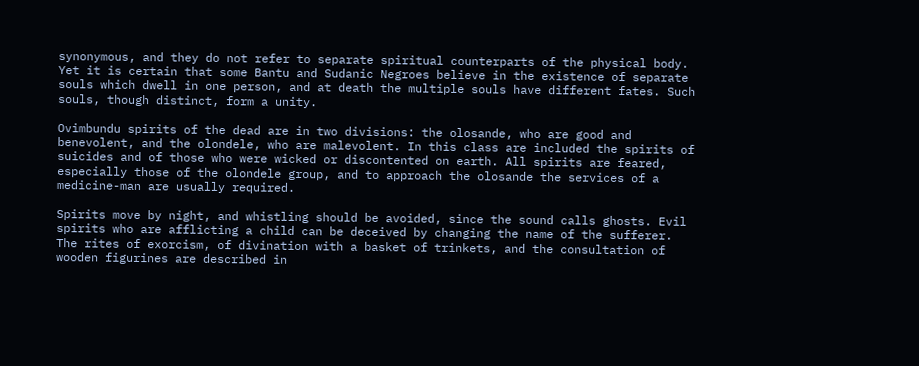synonymous, and they do not refer to separate spiritual counterparts of the physical body. Yet it is certain that some Bantu and Sudanic Negroes believe in the existence of separate souls which dwell in one person, and at death the multiple souls have different fates. Such souls, though distinct, form a unity.

Ovimbundu spirits of the dead are in two divisions: the olosande, who are good and benevolent, and the olondele, who are malevolent. In this class are included the spirits of suicides and of those who were wicked or discontented on earth. All spirits are feared, especially those of the olondele group, and to approach the olosande the services of a medicine-man are usually required.

Spirits move by night, and whistling should be avoided, since the sound calls ghosts. Evil spirits who are afflicting a child can be deceived by changing the name of the sufferer. The rites of exorcism, of divination with a basket of trinkets, and the consultation of wooden figurines are described in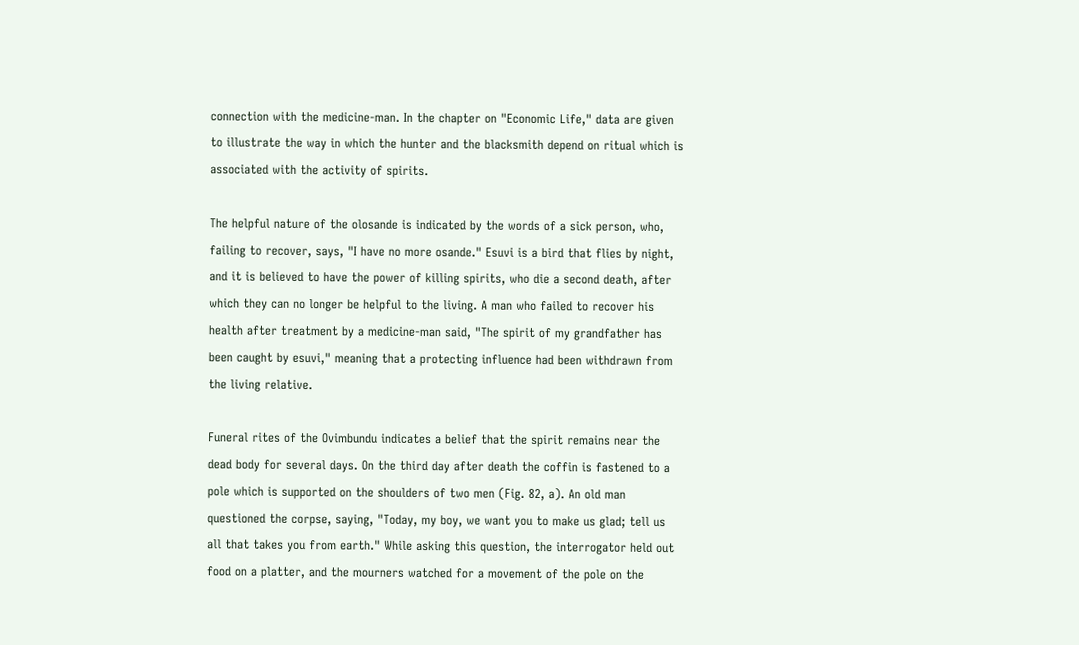connection with the medicine-man. In the chapter on "Economic Life," data are given to illustrate the way in which the hunter and the blacksmith depend on ritual which is associated with the activity of spirits.

The helpful nature of the olosande is indicated by the words of a sick person, who, failing to recover, says, "I have no more osande." Esuvi is a bird that flies by night, and it is believed to have the power of killing spirits, who die a second death, after which they can no longer be helpful to the living. A man who failed to recover his health after treatment by a medicine-man said, "The spirit of my grandfather has been caught by esuvi," meaning that a protecting influence had been withdrawn from the living relative.

Funeral rites of the Ovimbundu indicates a belief that the spirit remains near the dead body for several days. On the third day after death the coffin is fastened to a pole which is supported on the shoulders of two men (Fig. 82, a). An old man questioned the corpse, saying, "Today, my boy, we want you to make us glad; tell us all that takes you from earth." While asking this question, the interrogator held out food on a platter, and the mourners watched for a movement of the pole on the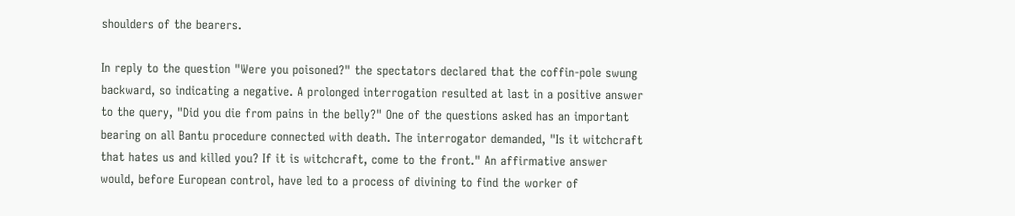shoulders of the bearers.

In reply to the question "Were you poisoned?" the spectators declared that the coffin-pole swung backward, so indicating a negative. A prolonged interrogation resulted at last in a positive answer to the query, "Did you die from pains in the belly?" One of the questions asked has an important bearing on all Bantu procedure connected with death. The interrogator demanded, "Is it witchcraft that hates us and killed you? If it is witchcraft, come to the front." An affirmative answer would, before European control, have led to a process of divining to find the worker of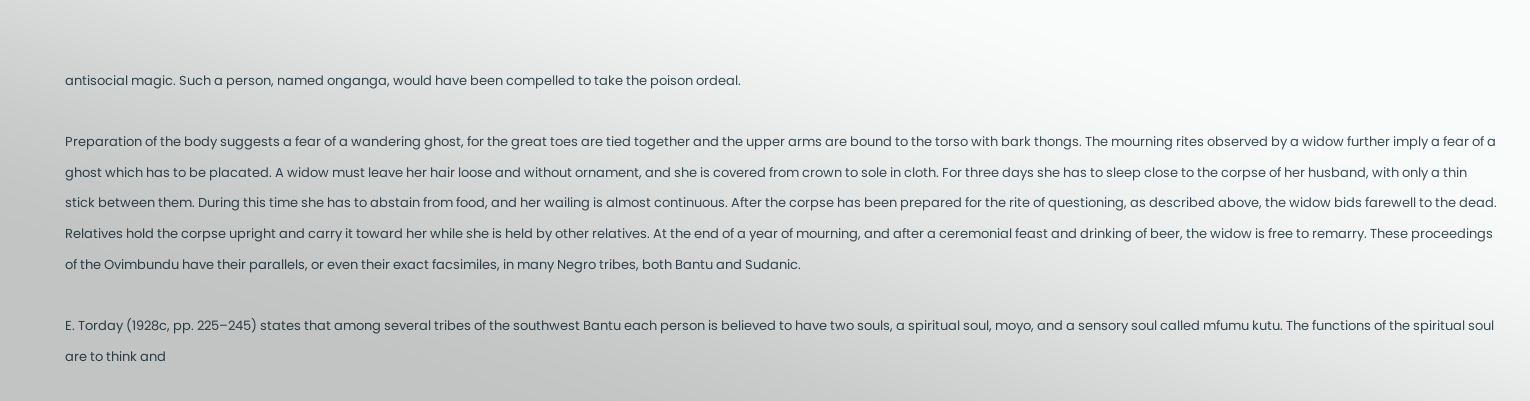antisocial magic. Such a person, named onganga, would have been compelled to take the poison ordeal.

Preparation of the body suggests a fear of a wandering ghost, for the great toes are tied together and the upper arms are bound to the torso with bark thongs. The mourning rites observed by a widow further imply a fear of a ghost which has to be placated. A widow must leave her hair loose and without ornament, and she is covered from crown to sole in cloth. For three days she has to sleep close to the corpse of her husband, with only a thin stick between them. During this time she has to abstain from food, and her wailing is almost continuous. After the corpse has been prepared for the rite of questioning, as described above, the widow bids farewell to the dead. Relatives hold the corpse upright and carry it toward her while she is held by other relatives. At the end of a year of mourning, and after a ceremonial feast and drinking of beer, the widow is free to remarry. These proceedings of the Ovimbundu have their parallels, or even their exact facsimiles, in many Negro tribes, both Bantu and Sudanic.

E. Torday (1928c, pp. 225–245) states that among several tribes of the southwest Bantu each person is believed to have two souls, a spiritual soul, moyo, and a sensory soul called mfumu kutu. The functions of the spiritual soul are to think and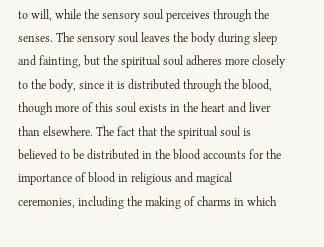to will, while the sensory soul perceives through the senses. The sensory soul leaves the body during sleep and fainting, but the spiritual soul adheres more closely to the body, since it is distributed through the blood, though more of this soul exists in the heart and liver than elsewhere. The fact that the spiritual soul is believed to be distributed in the blood accounts for the importance of blood in religious and magical ceremonies, including the making of charms in which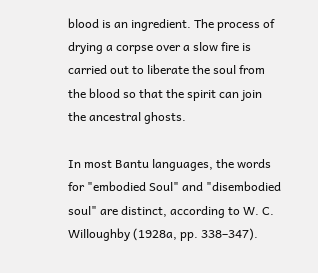blood is an ingredient. The process of drying a corpse over a slow fire is carried out to liberate the soul from the blood so that the spirit can join the ancestral ghosts.

In most Bantu languages, the words for "embodied Soul" and "disembodied soul" are distinct, according to W. C. Willoughby (1928a, pp. 338–347).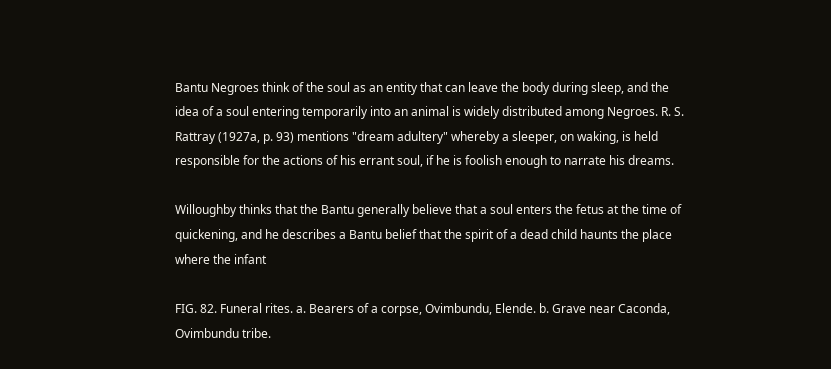Bantu Negroes think of the soul as an entity that can leave the body during sleep, and the idea of a soul entering temporarily into an animal is widely distributed among Negroes. R. S. Rattray (1927a, p. 93) mentions "dream adultery" whereby a sleeper, on waking, is held responsible for the actions of his errant soul, if he is foolish enough to narrate his dreams.

Willoughby thinks that the Bantu generally believe that a soul enters the fetus at the time of quickening, and he describes a Bantu belief that the spirit of a dead child haunts the place where the infant

FIG. 82. Funeral rites. a. Bearers of a corpse, Ovimbundu, Elende. b. Grave near Caconda, Ovimbundu tribe.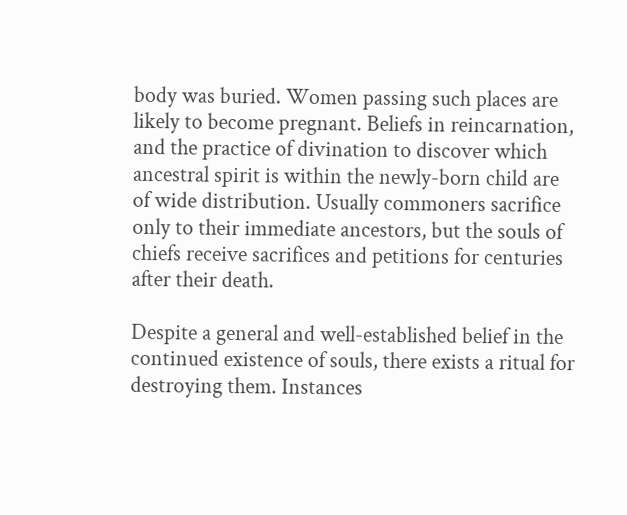body was buried. Women passing such places are likely to become pregnant. Beliefs in reincarnation, and the practice of divination to discover which ancestral spirit is within the newly-born child are of wide distribution. Usually commoners sacrifice only to their immediate ancestors, but the souls of chiefs receive sacrifices and petitions for centuries after their death.

Despite a general and well-established belief in the continued existence of souls, there exists a ritual for destroying them. Instances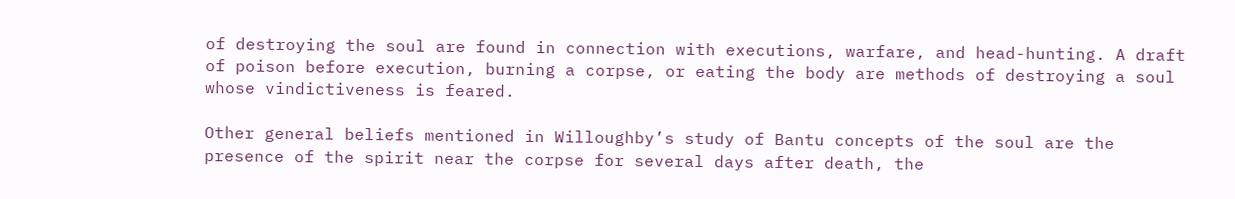of destroying the soul are found in connection with executions, warfare, and head-hunting. A draft of poison before execution, burning a corpse, or eating the body are methods of destroying a soul whose vindictiveness is feared.

Other general beliefs mentioned in Willoughby’s study of Bantu concepts of the soul are the presence of the spirit near the corpse for several days after death, the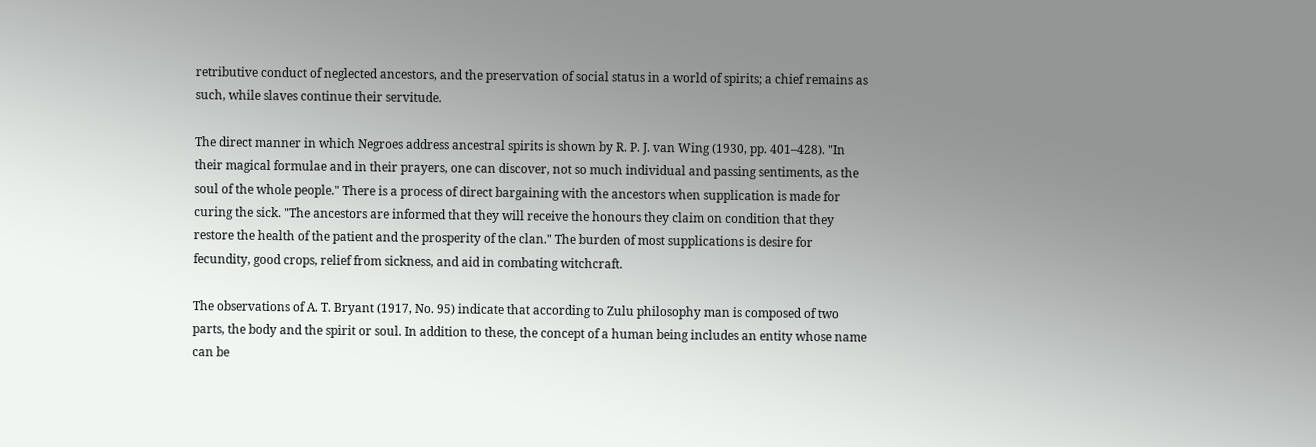retributive conduct of neglected ancestors, and the preservation of social status in a world of spirits; a chief remains as such, while slaves continue their servitude.

The direct manner in which Negroes address ancestral spirits is shown by R. P. J. van Wing (1930, pp. 401–428). "In their magical formulae and in their prayers, one can discover, not so much individual and passing sentiments, as the soul of the whole people." There is a process of direct bargaining with the ancestors when supplication is made for curing the sick. "The ancestors are informed that they will receive the honours they claim on condition that they restore the health of the patient and the prosperity of the clan." The burden of most supplications is desire for fecundity, good crops, relief from sickness, and aid in combating witchcraft.

The observations of A. T. Bryant (1917, No. 95) indicate that according to Zulu philosophy man is composed of two parts, the body and the spirit or soul. In addition to these, the concept of a human being includes an entity whose name can be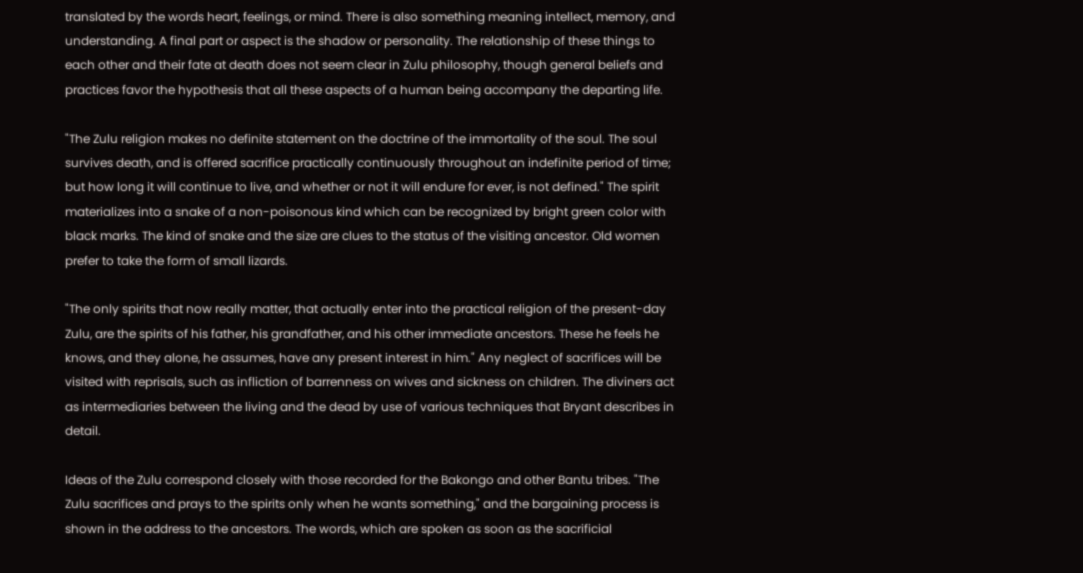translated by the words heart, feelings, or mind. There is also something meaning intellect, memory, and understanding. A final part or aspect is the shadow or personality. The relationship of these things to each other and their fate at death does not seem clear in Zulu philosophy, though general beliefs and practices favor the hypothesis that all these aspects of a human being accompany the departing life.

"The Zulu religion makes no definite statement on the doctrine of the immortality of the soul. The soul survives death, and is offered sacrifice practically continuously throughout an indefinite period of time; but how long it will continue to live, and whether or not it will endure for ever, is not defined." The spirit materializes into a snake of a non-poisonous kind which can be recognized by bright green color with black marks. The kind of snake and the size are clues to the status of the visiting ancestor. Old women prefer to take the form of small lizards.

"The only spirits that now really matter, that actually enter into the practical religion of the present-day Zulu, are the spirits of his father, his grandfather, and his other immediate ancestors. These he feels he knows, and they alone, he assumes, have any present interest in him." Any neglect of sacrifices will be visited with reprisals, such as infliction of barrenness on wives and sickness on children. The diviners act as intermediaries between the living and the dead by use of various techniques that Bryant describes in detail.

Ideas of the Zulu correspond closely with those recorded for the Bakongo and other Bantu tribes. "The Zulu sacrifices and prays to the spirits only when he wants something," and the bargaining process is shown in the address to the ancestors. The words, which are spoken as soon as the sacrificial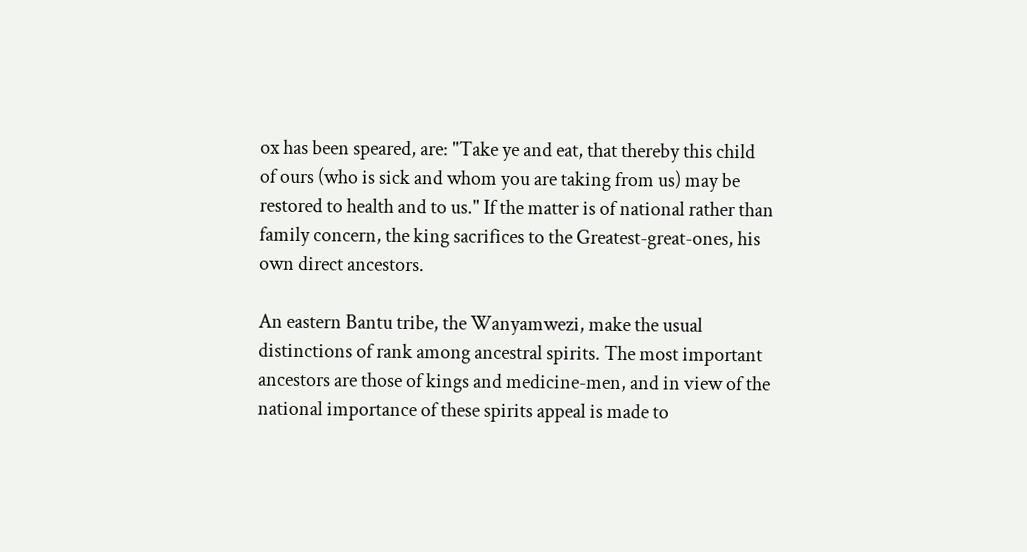ox has been speared, are: "Take ye and eat, that thereby this child of ours (who is sick and whom you are taking from us) may be restored to health and to us." If the matter is of national rather than family concern, the king sacrifices to the Greatest-great-ones, his own direct ancestors.

An eastern Bantu tribe, the Wanyamwezi, make the usual distinctions of rank among ancestral spirits. The most important ancestors are those of kings and medicine-men, and in view of the national importance of these spirits appeal is made to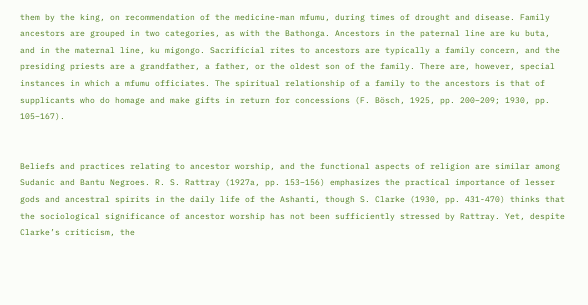them by the king, on recommendation of the medicine-man mfumu, during times of drought and disease. Family ancestors are grouped in two categories, as with the Bathonga. Ancestors in the paternal line are ku buta, and in the maternal line, ku migongo. Sacrificial rites to ancestors are typically a family concern, and the presiding priests are a grandfather, a father, or the oldest son of the family. There are, however, special instances in which a mfumu officiates. The spiritual relationship of a family to the ancestors is that of supplicants who do homage and make gifts in return for concessions (F. Bösch, 1925, pp. 200–209; 1930, pp. 105–167).


Beliefs and practices relating to ancestor worship, and the functional aspects of religion are similar among Sudanic and Bantu Negroes. R. S. Rattray (1927a, pp. 153–156) emphasizes the practical importance of lesser gods and ancestral spirits in the daily life of the Ashanti, though S. Clarke (1930, pp. 431-470) thinks that the sociological significance of ancestor worship has not been sufficiently stressed by Rattray. Yet, despite Clarke’s criticism, the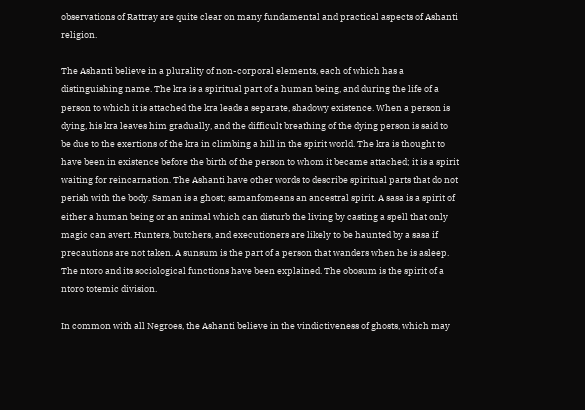observations of Rattray are quite clear on many fundamental and practical aspects of Ashanti religion.

The Ashanti believe in a plurality of non-corporal elements, each of which has a distinguishing name. The kra is a spiritual part of a human being, and during the life of a person to which it is attached the kra leads a separate, shadowy existence. When a person is dying, his kra leaves him gradually, and the difficult breathing of the dying person is said to be due to the exertions of the kra in climbing a hill in the spirit world. The kra is thought to have been in existence before the birth of the person to whom it became attached; it is a spirit waiting for reincarnation. The Ashanti have other words to describe spiritual parts that do not perish with the body. Saman is a ghost; samanfomeans an ancestral spirit. A sasa is a spirit of either a human being or an animal which can disturb the living by casting a spell that only magic can avert. Hunters, butchers, and executioners are likely to be haunted by a sasa if precautions are not taken. A sunsum is the part of a person that wanders when he is asleep. The ntoro and its sociological functions have been explained. The obosum is the spirit of a ntoro totemic division.

In common with all Negroes, the Ashanti believe in the vindictiveness of ghosts, which may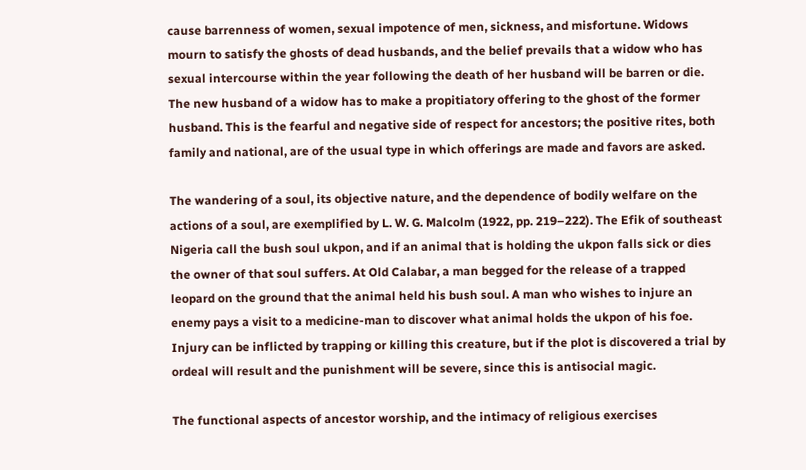cause barrenness of women, sexual impotence of men, sickness, and misfortune. Widows mourn to satisfy the ghosts of dead husbands, and the belief prevails that a widow who has sexual intercourse within the year following the death of her husband will be barren or die. The new husband of a widow has to make a propitiatory offering to the ghost of the former husband. This is the fearful and negative side of respect for ancestors; the positive rites, both family and national, are of the usual type in which offerings are made and favors are asked.

The wandering of a soul, its objective nature, and the dependence of bodily welfare on the actions of a soul, are exemplified by L. W. G. Malcolm (1922, pp. 219–222). The Efik of southeast Nigeria call the bush soul ukpon, and if an animal that is holding the ukpon falls sick or dies the owner of that soul suffers. At Old Calabar, a man begged for the release of a trapped leopard on the ground that the animal held his bush soul. A man who wishes to injure an enemy pays a visit to a medicine-man to discover what animal holds the ukpon of his foe. Injury can be inflicted by trapping or killing this creature, but if the plot is discovered a trial by ordeal will result and the punishment will be severe, since this is antisocial magic.

The functional aspects of ancestor worship, and the intimacy of religious exercises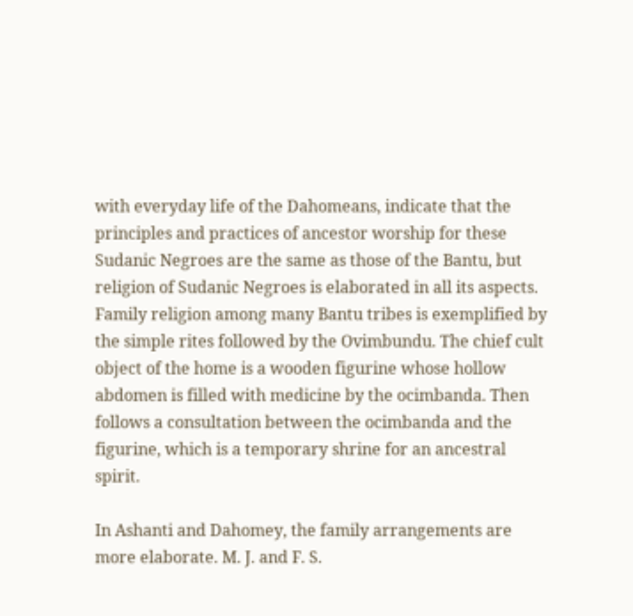with everyday life of the Dahomeans, indicate that the principles and practices of ancestor worship for these Sudanic Negroes are the same as those of the Bantu, but religion of Sudanic Negroes is elaborated in all its aspects. Family religion among many Bantu tribes is exemplified by the simple rites followed by the Ovimbundu. The chief cult object of the home is a wooden figurine whose hollow abdomen is filled with medicine by the ocimbanda. Then follows a consultation between the ocimbanda and the figurine, which is a temporary shrine for an ancestral spirit.

In Ashanti and Dahomey, the family arrangements are more elaborate. M. J. and F. S.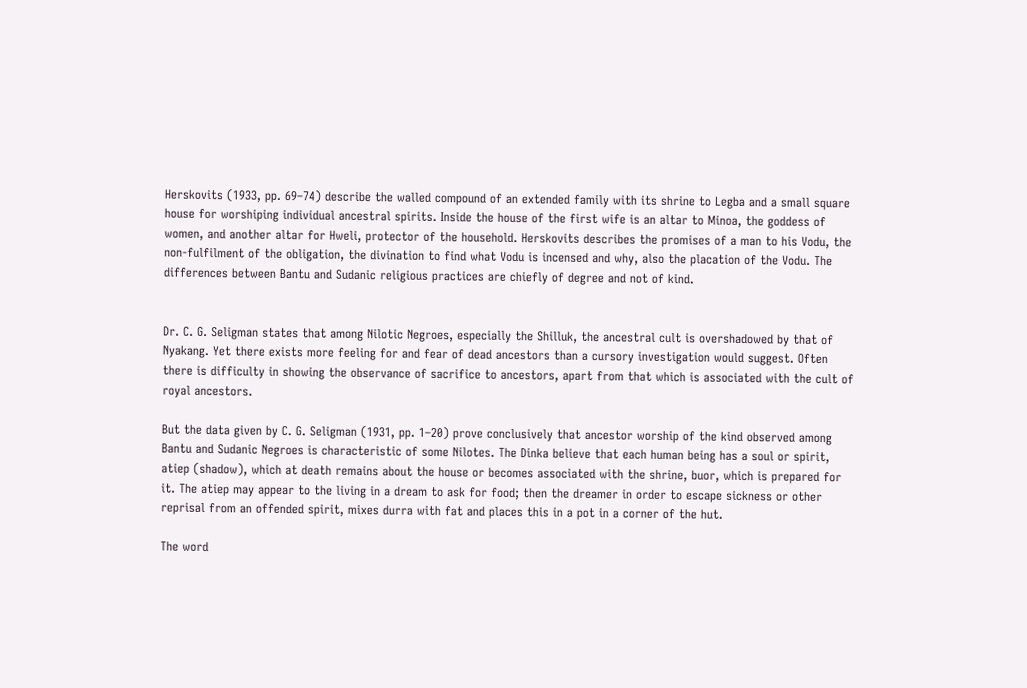Herskovits (1933, pp. 69–74) describe the walled compound of an extended family with its shrine to Legba and a small square house for worshiping individual ancestral spirits. Inside the house of the first wife is an altar to Minoa, the goddess of women, and another altar for Hweli, protector of the household. Herskovits describes the promises of a man to his Vodu, the non-fulfilment of the obligation, the divination to find what Vodu is incensed and why, also the placation of the Vodu. The differences between Bantu and Sudanic religious practices are chiefly of degree and not of kind.


Dr. C. G. Seligman states that among Nilotic Negroes, especially the Shilluk, the ancestral cult is overshadowed by that of Nyakang. Yet there exists more feeling for and fear of dead ancestors than a cursory investigation would suggest. Often there is difficulty in showing the observance of sacrifice to ancestors, apart from that which is associated with the cult of royal ancestors.

But the data given by C. G. Seligman (1931, pp. 1–20) prove conclusively that ancestor worship of the kind observed among Bantu and Sudanic Negroes is characteristic of some Nilotes. The Dinka believe that each human being has a soul or spirit, atiep (shadow), which at death remains about the house or becomes associated with the shrine, buor, which is prepared for it. The atiep may appear to the living in a dream to ask for food; then the dreamer in order to escape sickness or other reprisal from an offended spirit, mixes durra with fat and places this in a pot in a corner of the hut.

The word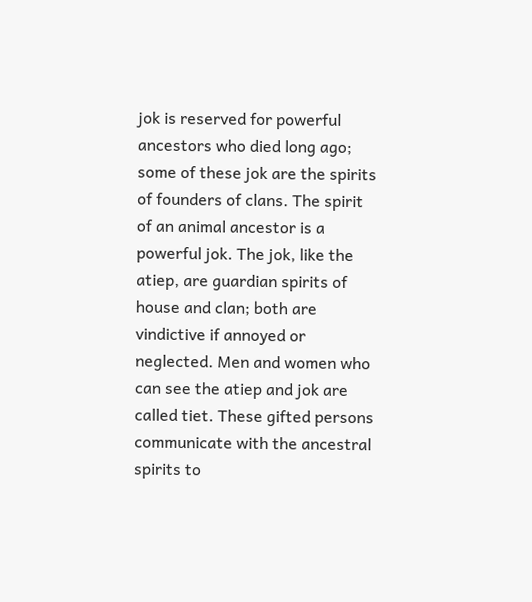jok is reserved for powerful ancestors who died long ago; some of these jok are the spirits of founders of clans. The spirit of an animal ancestor is a powerful jok. The jok, like the atiep, are guardian spirits of house and clan; both are vindictive if annoyed or neglected. Men and women who can see the atiep and jok are called tiet. These gifted persons communicate with the ancestral spirits to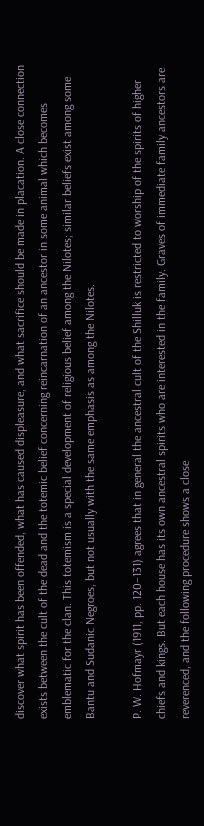discover what spirit has been offended, what has caused displeasure, and what sacrifice should be made in placation. A close connection exists between the cult of the dead and the totemic belief concerning reincarnation of an ancestor in some animal which becomes emblematic for the clan. This totemism is a special development of religious belief among the Nilotes; similar beliefs exist among some Bantu and Sudanic Negroes, but not usually with the same emphasis as among the Nilotes.

P. W. Hofmayr (1911, pp. 120–131) agrees that in general the ancestral cult of the Shilluk is restricted to worship of the spirits of higher chiefs and kings. But each house has its own ancestral spirits who are interested in the family. Graves of immediate family ancestors are reverenced, and the following procedure shows a close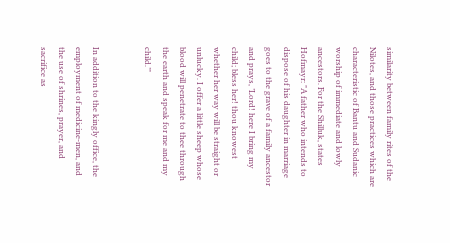similarity between family rites of the Nilotes, and those practices which are characteristic of Bantu and Sudanic worship of immediate and lowly ancestors. For the Shilluk, states Hofmayr: "A father who intends to dispose of his daughter in marriage goes to the grave of a family ancestor and prays, ’Lord! here I bring my child; bless her! thou knowest whether her way will be straight or unlucky. I offer a little sheep whose blood will penetrate to thee through the earth and speak for me and my child.’"


In addition to the kingly office, the employment of medicine-men, and the use of shrines, prayer, and sacrifice as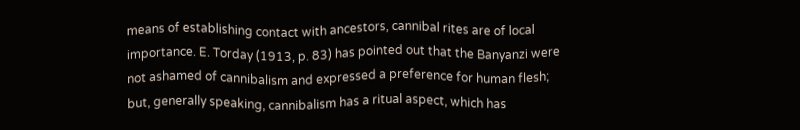means of establishing contact with ancestors, cannibal rites are of local importance. E. Torday (1913, p. 83) has pointed out that the Banyanzi were not ashamed of cannibalism and expressed a preference for human flesh; but, generally speaking, cannibalism has a ritual aspect, which has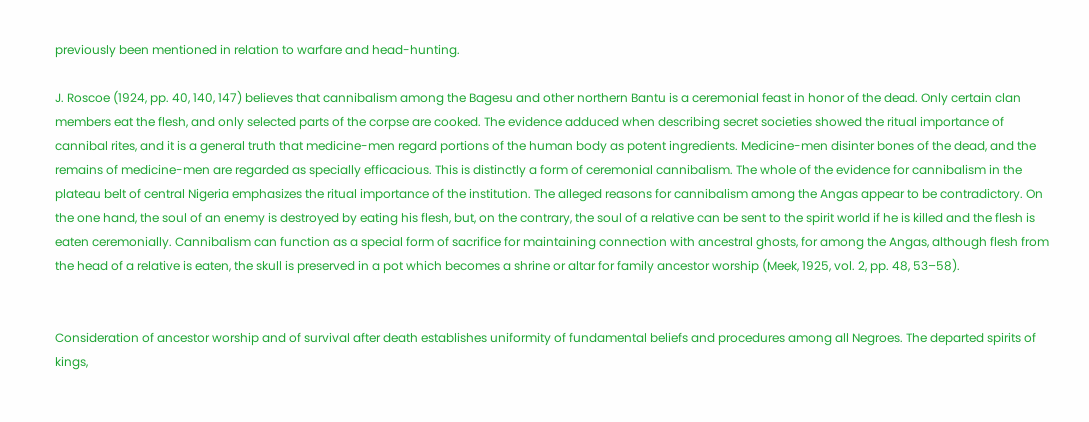previously been mentioned in relation to warfare and head-hunting.

J. Roscoe (1924, pp. 40, 140, 147) believes that cannibalism among the Bagesu and other northern Bantu is a ceremonial feast in honor of the dead. Only certain clan members eat the flesh, and only selected parts of the corpse are cooked. The evidence adduced when describing secret societies showed the ritual importance of cannibal rites, and it is a general truth that medicine-men regard portions of the human body as potent ingredients. Medicine-men disinter bones of the dead, and the remains of medicine-men are regarded as specially efficacious. This is distinctly a form of ceremonial cannibalism. The whole of the evidence for cannibalism in the plateau belt of central Nigeria emphasizes the ritual importance of the institution. The alleged reasons for cannibalism among the Angas appear to be contradictory. On the one hand, the soul of an enemy is destroyed by eating his flesh, but, on the contrary, the soul of a relative can be sent to the spirit world if he is killed and the flesh is eaten ceremonially. Cannibalism can function as a special form of sacrifice for maintaining connection with ancestral ghosts, for among the Angas, although flesh from the head of a relative is eaten, the skull is preserved in a pot which becomes a shrine or altar for family ancestor worship (Meek, 1925, vol. 2, pp. 48, 53–58).


Consideration of ancestor worship and of survival after death establishes uniformity of fundamental beliefs and procedures among all Negroes. The departed spirits of kings,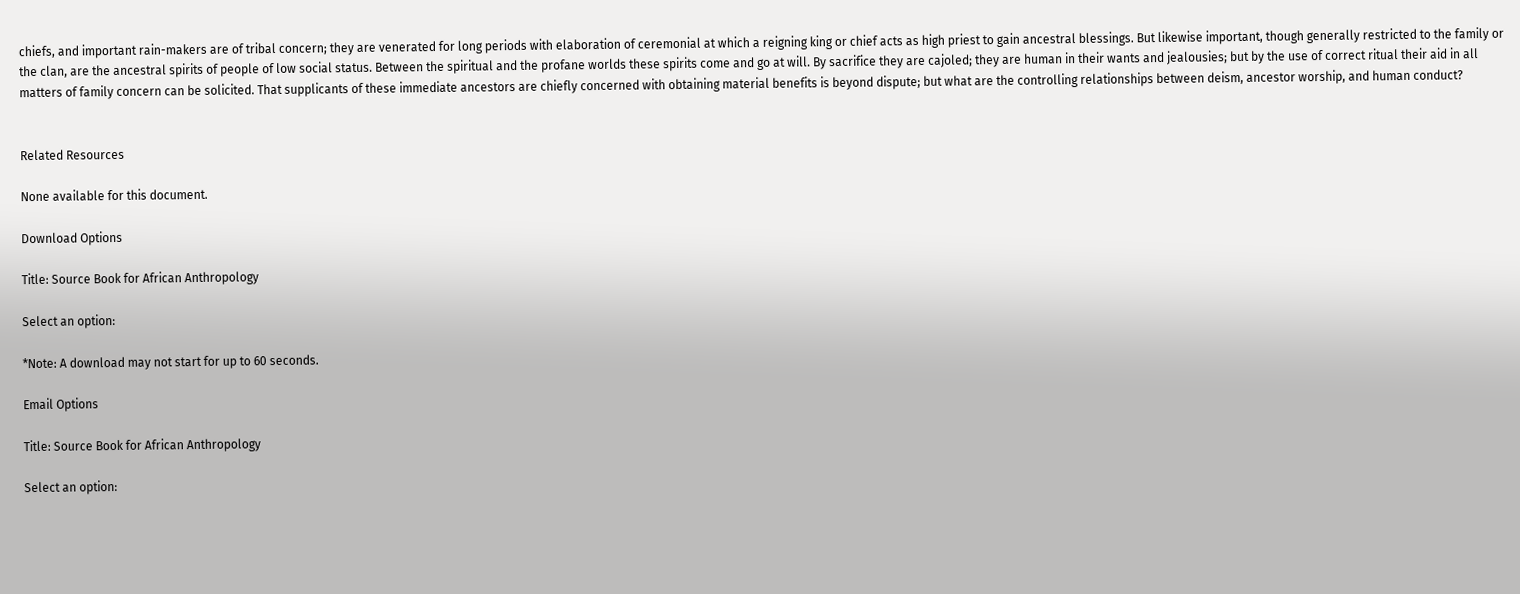chiefs, and important rain-makers are of tribal concern; they are venerated for long periods with elaboration of ceremonial at which a reigning king or chief acts as high priest to gain ancestral blessings. But likewise important, though generally restricted to the family or the clan, are the ancestral spirits of people of low social status. Between the spiritual and the profane worlds these spirits come and go at will. By sacrifice they are cajoled; they are human in their wants and jealousies; but by the use of correct ritual their aid in all matters of family concern can be solicited. That supplicants of these immediate ancestors are chiefly concerned with obtaining material benefits is beyond dispute; but what are the controlling relationships between deism, ancestor worship, and human conduct?


Related Resources

None available for this document.

Download Options

Title: Source Book for African Anthropology

Select an option:

*Note: A download may not start for up to 60 seconds.

Email Options

Title: Source Book for African Anthropology

Select an option: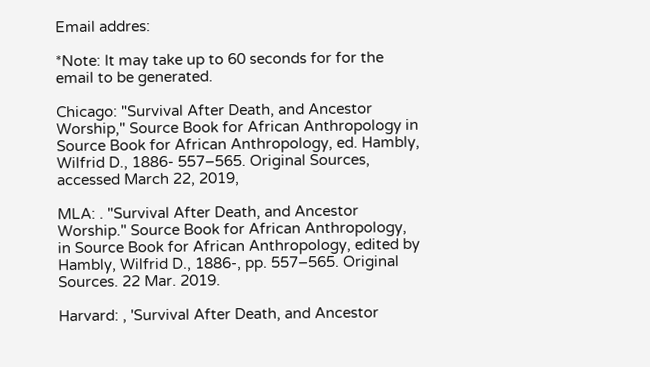Email addres:

*Note: It may take up to 60 seconds for for the email to be generated.

Chicago: "Survival After Death, and Ancestor Worship," Source Book for African Anthropology in Source Book for African Anthropology, ed. Hambly, Wilfrid D., 1886- 557–565. Original Sources, accessed March 22, 2019,

MLA: . "Survival After Death, and Ancestor Worship." Source Book for African Anthropology, in Source Book for African Anthropology, edited by Hambly, Wilfrid D., 1886-, pp. 557–565. Original Sources. 22 Mar. 2019.

Harvard: , 'Survival After Death, and Ancestor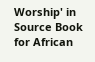Worship' in Source Book for African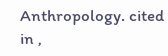Anthropology. cited in ,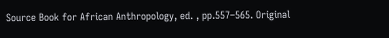Source Book for African Anthropology, ed. , pp.557–565. Original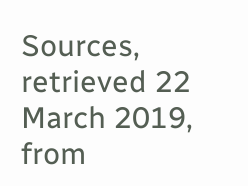Sources, retrieved 22 March 2019, from